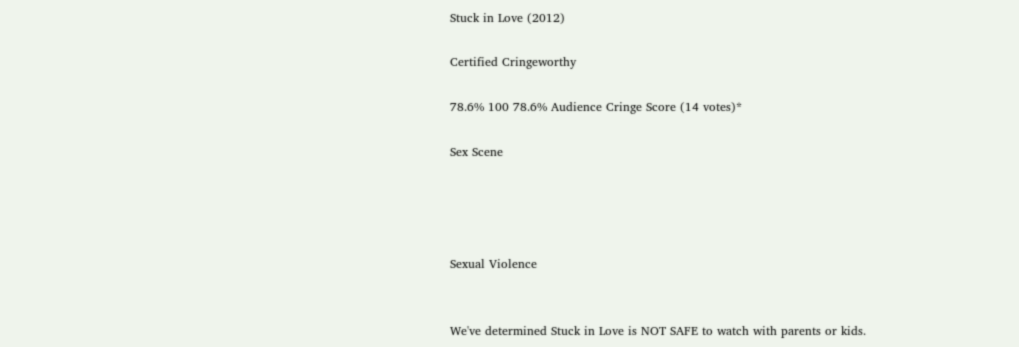Stuck in Love (2012)

Certified Cringeworthy

78.6% 100 78.6% Audience Cringe Score (14 votes)*

Sex Scene




Sexual Violence


We've determined Stuck in Love is NOT SAFE to watch with parents or kids.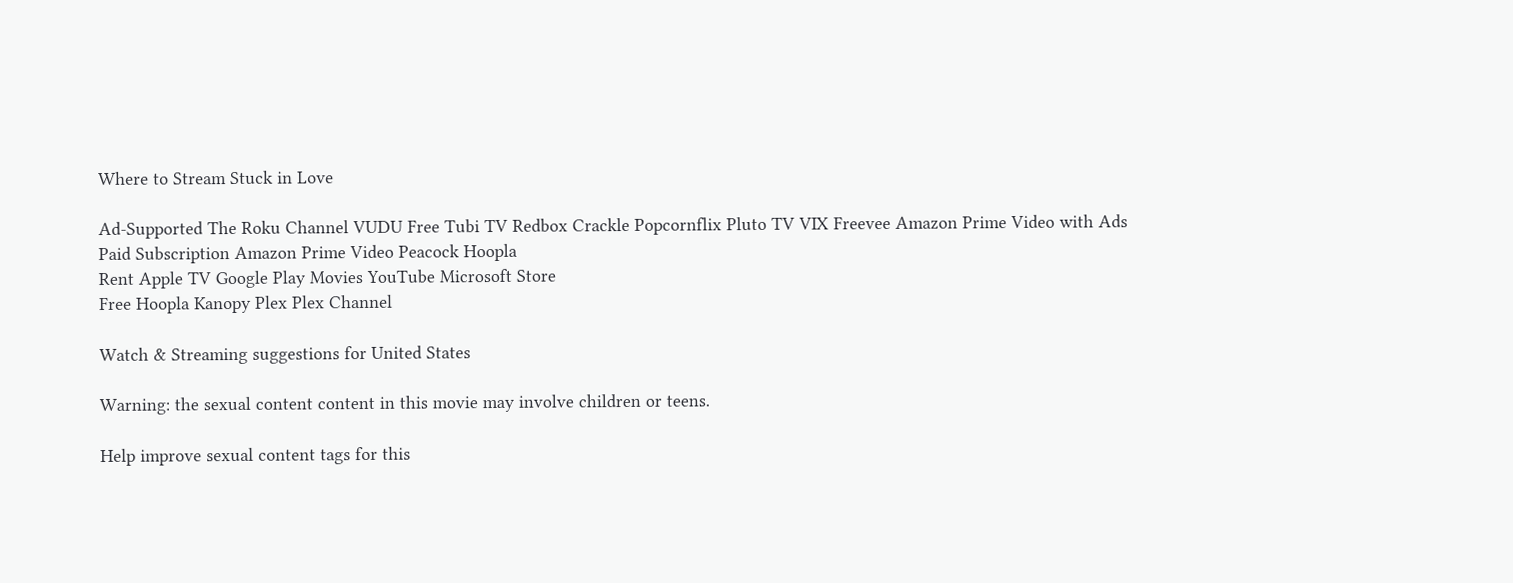Where to Stream Stuck in Love

Ad-Supported The Roku Channel VUDU Free Tubi TV Redbox Crackle Popcornflix Pluto TV VIX Freevee Amazon Prime Video with Ads
Paid Subscription Amazon Prime Video Peacock Hoopla
Rent Apple TV Google Play Movies YouTube Microsoft Store
Free Hoopla Kanopy Plex Plex Channel

Watch & Streaming suggestions for United States

Warning: the sexual content content in this movie may involve children or teens.

Help improve sexual content tags for this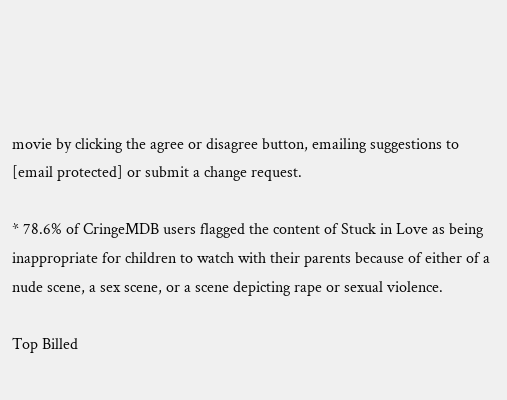movie by clicking the agree or disagree button, emailing suggestions to [email protected] or submit a change request.

* 78.6% of CringeMDB users flagged the content of Stuck in Love as being inappropriate for children to watch with their parents because of either of a nude scene, a sex scene, or a scene depicting rape or sexual violence.

Top Billed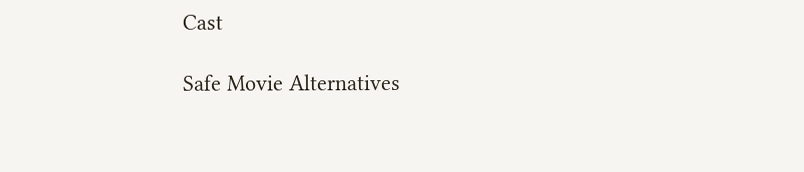Cast

Safe Movie Alternatives